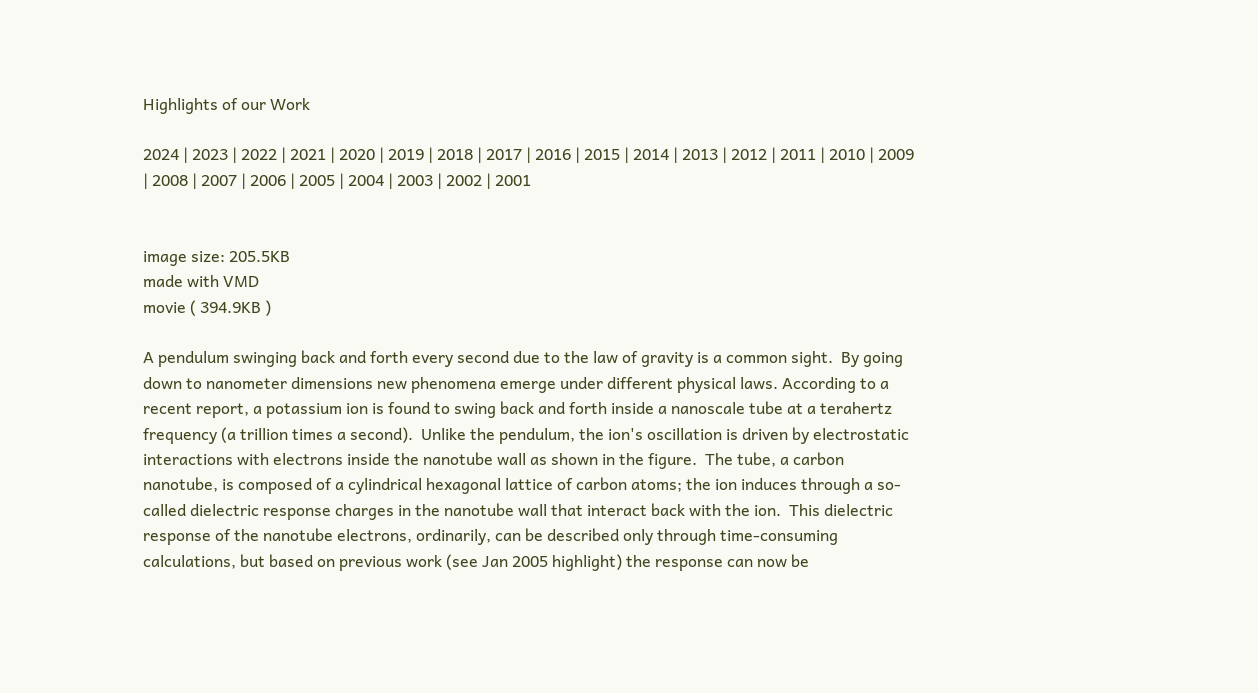Highlights of our Work

2024 | 2023 | 2022 | 2021 | 2020 | 2019 | 2018 | 2017 | 2016 | 2015 | 2014 | 2013 | 2012 | 2011 | 2010 | 2009 | 2008 | 2007 | 2006 | 2005 | 2004 | 2003 | 2002 | 2001


image size: 205.5KB
made with VMD
movie ( 394.9KB )

A pendulum swinging back and forth every second due to the law of gravity is a common sight.  By going down to nanometer dimensions new phenomena emerge under different physical laws. According to a recent report, a potassium ion is found to swing back and forth inside a nanoscale tube at a terahertz frequency (a trillion times a second).  Unlike the pendulum, the ion's oscillation is driven by electrostatic interactions with electrons inside the nanotube wall as shown in the figure.  The tube, a carbon nanotube, is composed of a cylindrical hexagonal lattice of carbon atoms; the ion induces through a so-called dielectric response charges in the nanotube wall that interact back with the ion.  This dielectric response of the nanotube electrons, ordinarily, can be described only through time-consuming calculations, but based on previous work (see Jan 2005 highlight) the response can now be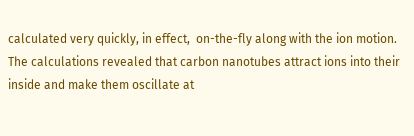calculated very quickly, in effect,  on-the-fly along with the ion motion. The calculations revealed that carbon nanotubes attract ions into their inside and make them oscillate at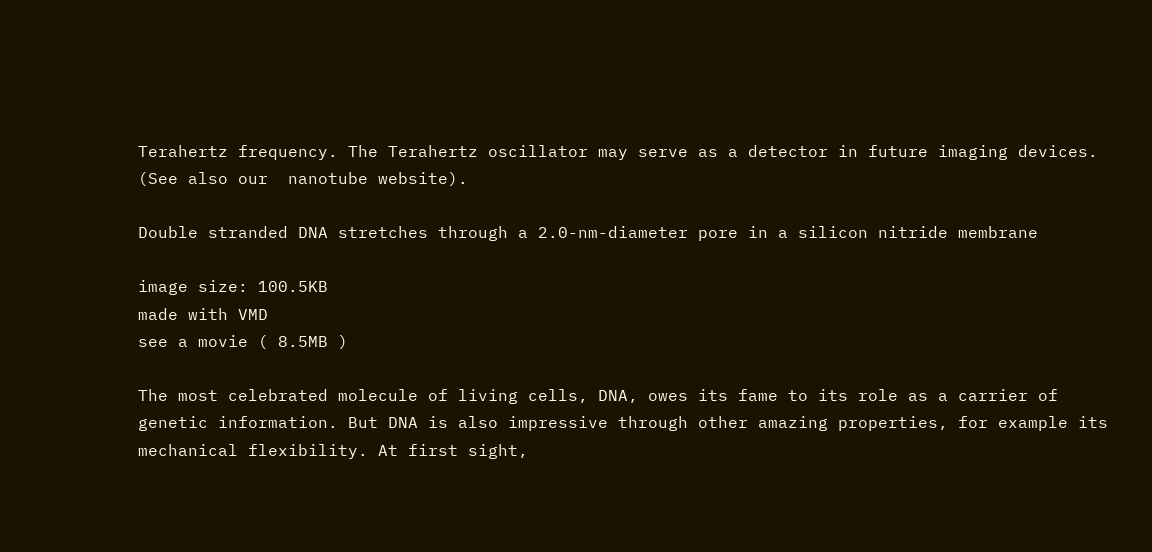Terahertz frequency. The Terahertz oscillator may serve as a detector in future imaging devices. (See also our  nanotube website).

Double stranded DNA stretches through a 2.0-nm-diameter pore in a silicon nitride membrane

image size: 100.5KB
made with VMD
see a movie ( 8.5MB )

The most celebrated molecule of living cells, DNA, owes its fame to its role as a carrier of genetic information. But DNA is also impressive through other amazing properties, for example its mechanical flexibility. At first sight,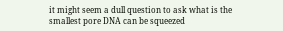it might seem a dull question to ask what is the smallest pore DNA can be squeezed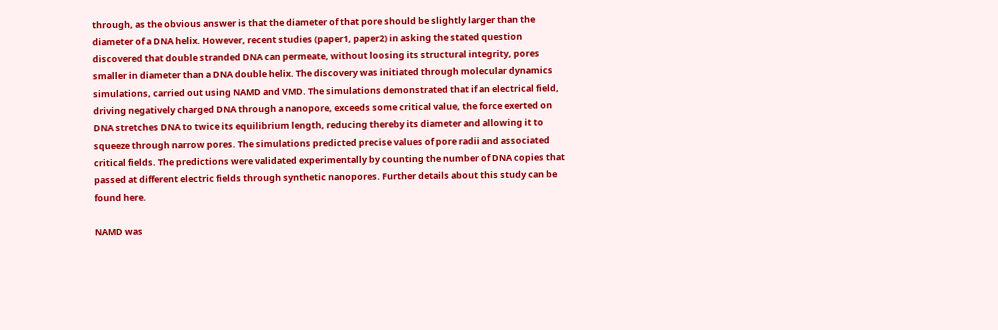through, as the obvious answer is that the diameter of that pore should be slightly larger than the diameter of a DNA helix. However, recent studies (paper1, paper2) in asking the stated question discovered that double stranded DNA can permeate, without loosing its structural integrity, pores smaller in diameter than a DNA double helix. The discovery was initiated through molecular dynamics simulations, carried out using NAMD and VMD. The simulations demonstrated that if an electrical field, driving negatively charged DNA through a nanopore, exceeds some critical value, the force exerted on DNA stretches DNA to twice its equilibrium length, reducing thereby its diameter and allowing it to squeeze through narrow pores. The simulations predicted precise values of pore radii and associated critical fields. The predictions were validated experimentally by counting the number of DNA copies that passed at different electric fields through synthetic nanopores. Further details about this study can be found here.

NAMD was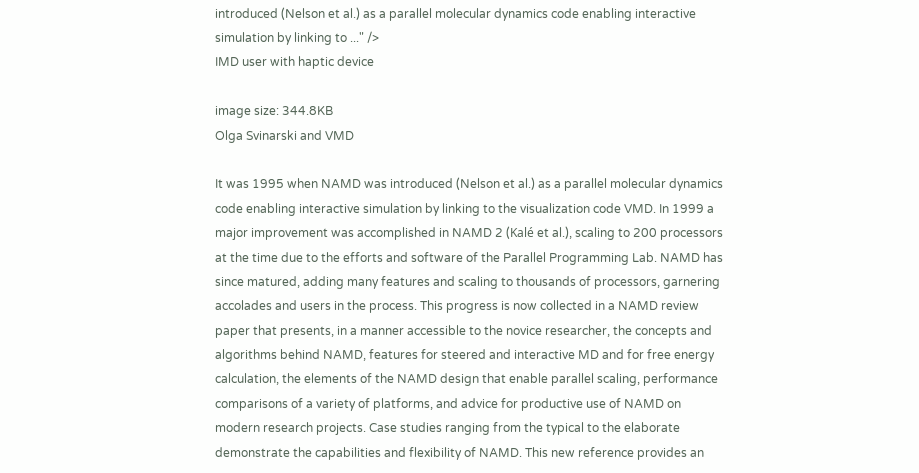introduced (Nelson et al.) as a parallel molecular dynamics code enabling interactive simulation by linking to ..." />
IMD user with haptic device

image size: 344.8KB
Olga Svinarski and VMD

It was 1995 when NAMD was introduced (Nelson et al.) as a parallel molecular dynamics code enabling interactive simulation by linking to the visualization code VMD. In 1999 a major improvement was accomplished in NAMD 2 (Kalé et al.), scaling to 200 processors at the time due to the efforts and software of the Parallel Programming Lab. NAMD has since matured, adding many features and scaling to thousands of processors, garnering accolades and users in the process. This progress is now collected in a NAMD review paper that presents, in a manner accessible to the novice researcher, the concepts and algorithms behind NAMD, features for steered and interactive MD and for free energy calculation, the elements of the NAMD design that enable parallel scaling, performance comparisons of a variety of platforms, and advice for productive use of NAMD on modern research projects. Case studies ranging from the typical to the elaborate demonstrate the capabilities and flexibility of NAMD. This new reference provides an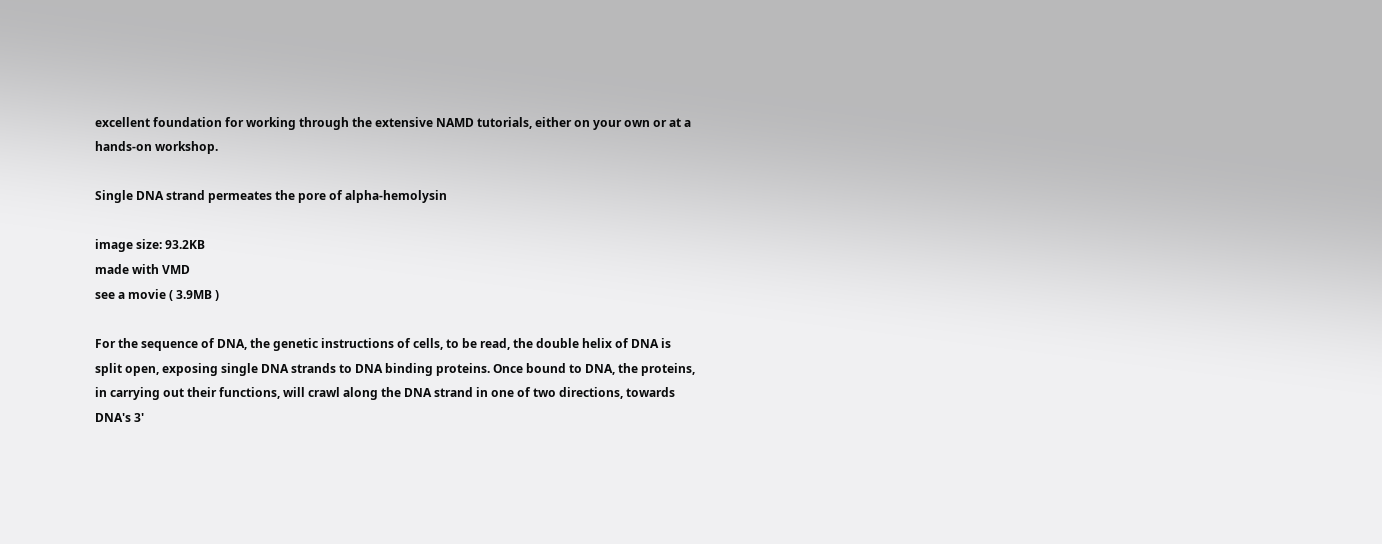excellent foundation for working through the extensive NAMD tutorials, either on your own or at a hands-on workshop.

Single DNA strand permeates the pore of alpha-hemolysin

image size: 93.2KB
made with VMD
see a movie ( 3.9MB )

For the sequence of DNA, the genetic instructions of cells, to be read, the double helix of DNA is split open, exposing single DNA strands to DNA binding proteins. Once bound to DNA, the proteins, in carrying out their functions, will crawl along the DNA strand in one of two directions, towards DNA's 3'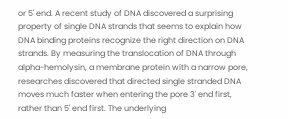or 5' end. A recent study of DNA discovered a surprising property of single DNA strands that seems to explain how DNA binding proteins recognize the right direction on DNA strands. By measuring the translocation of DNA through alpha-hemolysin, a membrane protein with a narrow pore, researches discovered that directed single stranded DNA moves much faster when entering the pore 3' end first, rather than 5' end first. The underlying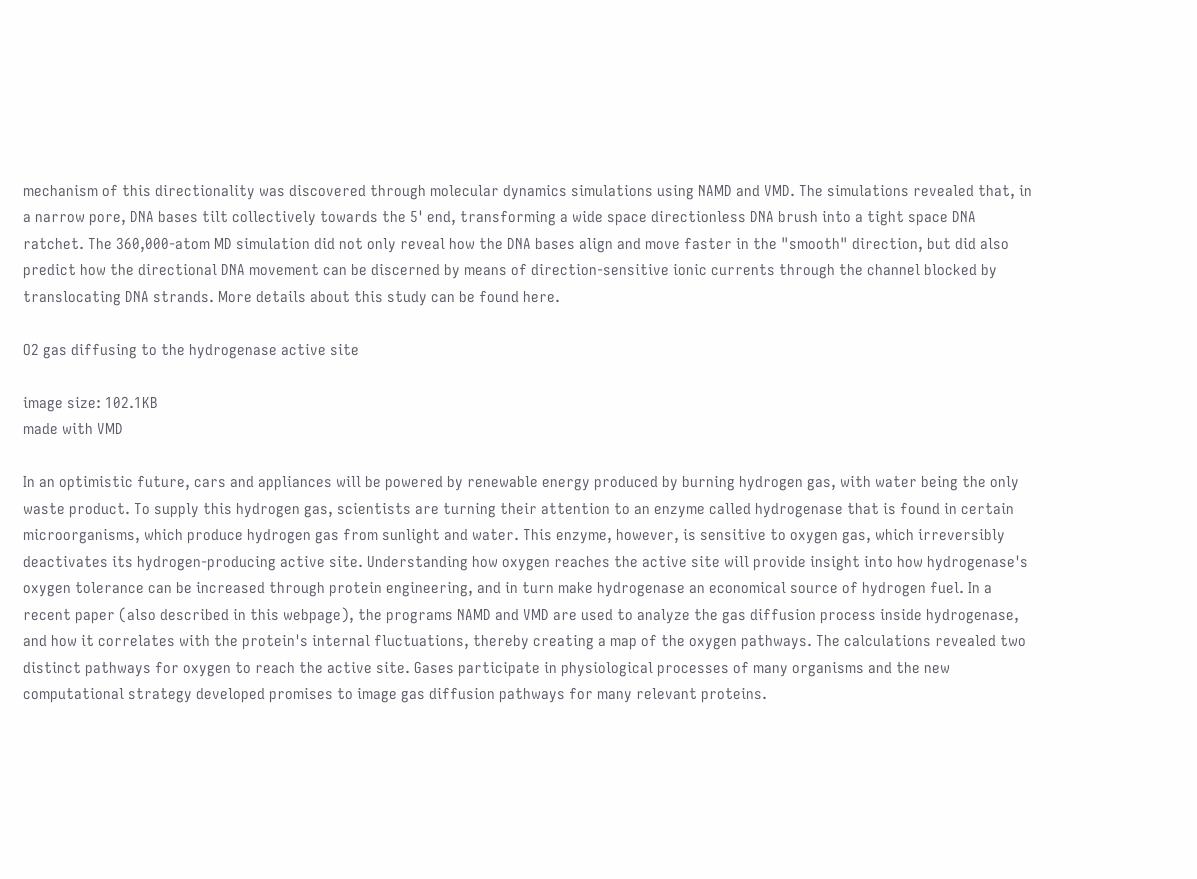mechanism of this directionality was discovered through molecular dynamics simulations using NAMD and VMD. The simulations revealed that, in a narrow pore, DNA bases tilt collectively towards the 5' end, transforming a wide space directionless DNA brush into a tight space DNA ratchet. The 360,000-atom MD simulation did not only reveal how the DNA bases align and move faster in the "smooth" direction, but did also predict how the directional DNA movement can be discerned by means of direction-sensitive ionic currents through the channel blocked by translocating DNA strands. More details about this study can be found here.

O2 gas diffusing to the hydrogenase active site

image size: 102.1KB
made with VMD

In an optimistic future, cars and appliances will be powered by renewable energy produced by burning hydrogen gas, with water being the only waste product. To supply this hydrogen gas, scientists are turning their attention to an enzyme called hydrogenase that is found in certain microorganisms, which produce hydrogen gas from sunlight and water. This enzyme, however, is sensitive to oxygen gas, which irreversibly deactivates its hydrogen-producing active site. Understanding how oxygen reaches the active site will provide insight into how hydrogenase's oxygen tolerance can be increased through protein engineering, and in turn make hydrogenase an economical source of hydrogen fuel. In a recent paper (also described in this webpage), the programs NAMD and VMD are used to analyze the gas diffusion process inside hydrogenase, and how it correlates with the protein's internal fluctuations, thereby creating a map of the oxygen pathways. The calculations revealed two distinct pathways for oxygen to reach the active site. Gases participate in physiological processes of many organisms and the new computational strategy developed promises to image gas diffusion pathways for many relevant proteins.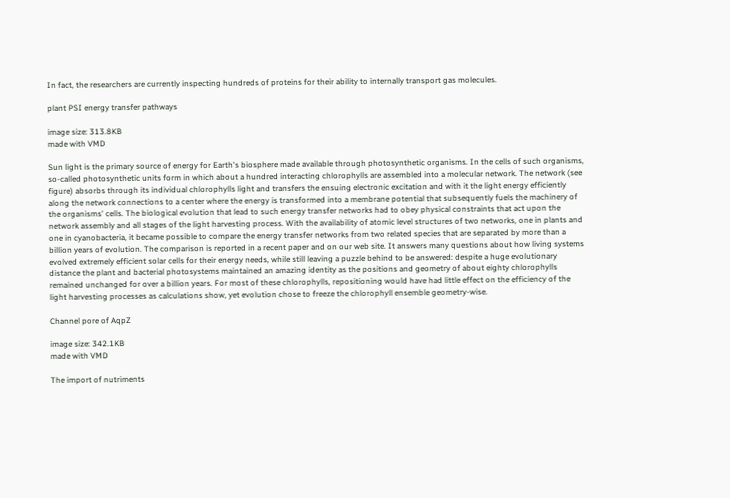In fact, the researchers are currently inspecting hundreds of proteins for their ability to internally transport gas molecules.

plant PSI energy transfer pathways

image size: 313.8KB
made with VMD

Sun light is the primary source of energy for Earth's biosphere made available through photosynthetic organisms. In the cells of such organisms, so-called photosynthetic units form in which about a hundred interacting chlorophylls are assembled into a molecular network. The network (see figure) absorbs through its individual chlorophylls light and transfers the ensuing electronic excitation and with it the light energy efficiently along the network connections to a center where the energy is transformed into a membrane potential that subsequently fuels the machinery of the organisms' cells. The biological evolution that lead to such energy transfer networks had to obey physical constraints that act upon the network assembly and all stages of the light harvesting process. With the availability of atomic level structures of two networks, one in plants and one in cyanobacteria, it became possible to compare the energy transfer networks from two related species that are separated by more than a billion years of evolution. The comparison is reported in a recent paper and on our web site. It answers many questions about how living systems evolved extremely efficient solar cells for their energy needs, while still leaving a puzzle behind to be answered: despite a huge evolutionary distance the plant and bacterial photosystems maintained an amazing identity as the positions and geometry of about eighty chlorophylls remained unchanged for over a billion years. For most of these chlorophylls, repositioning would have had little effect on the efficiency of the light harvesting processes as calculations show, yet evolution chose to freeze the chlorophyll ensemble geometry-wise.

Channel pore of AqpZ

image size: 342.1KB
made with VMD

The import of nutriments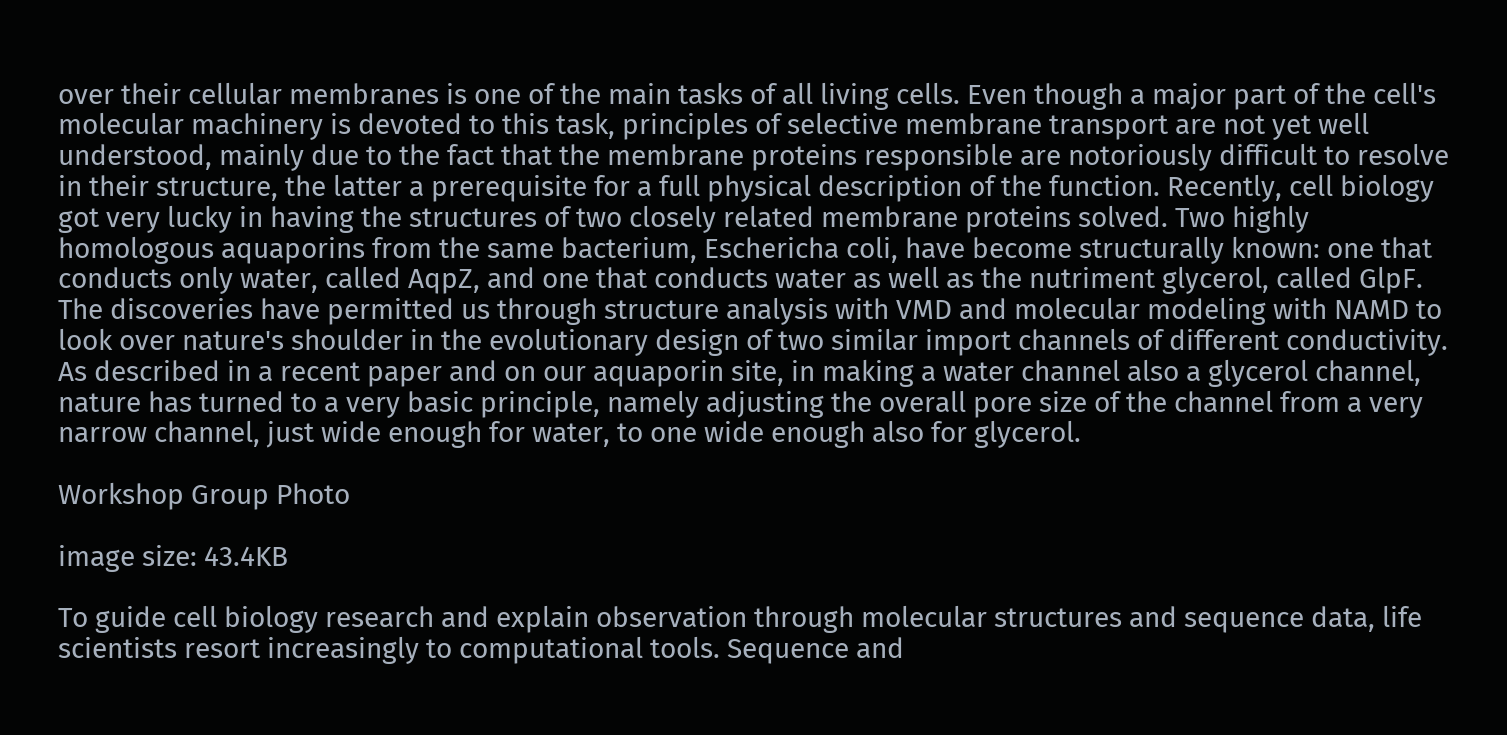over their cellular membranes is one of the main tasks of all living cells. Even though a major part of the cell's molecular machinery is devoted to this task, principles of selective membrane transport are not yet well understood, mainly due to the fact that the membrane proteins responsible are notoriously difficult to resolve in their structure, the latter a prerequisite for a full physical description of the function. Recently, cell biology got very lucky in having the structures of two closely related membrane proteins solved. Two highly homologous aquaporins from the same bacterium, Eschericha coli, have become structurally known: one that conducts only water, called AqpZ, and one that conducts water as well as the nutriment glycerol, called GlpF. The discoveries have permitted us through structure analysis with VMD and molecular modeling with NAMD to look over nature's shoulder in the evolutionary design of two similar import channels of different conductivity. As described in a recent paper and on our aquaporin site, in making a water channel also a glycerol channel, nature has turned to a very basic principle, namely adjusting the overall pore size of the channel from a very narrow channel, just wide enough for water, to one wide enough also for glycerol.

Workshop Group Photo

image size: 43.4KB

To guide cell biology research and explain observation through molecular structures and sequence data, life scientists resort increasingly to computational tools. Sequence and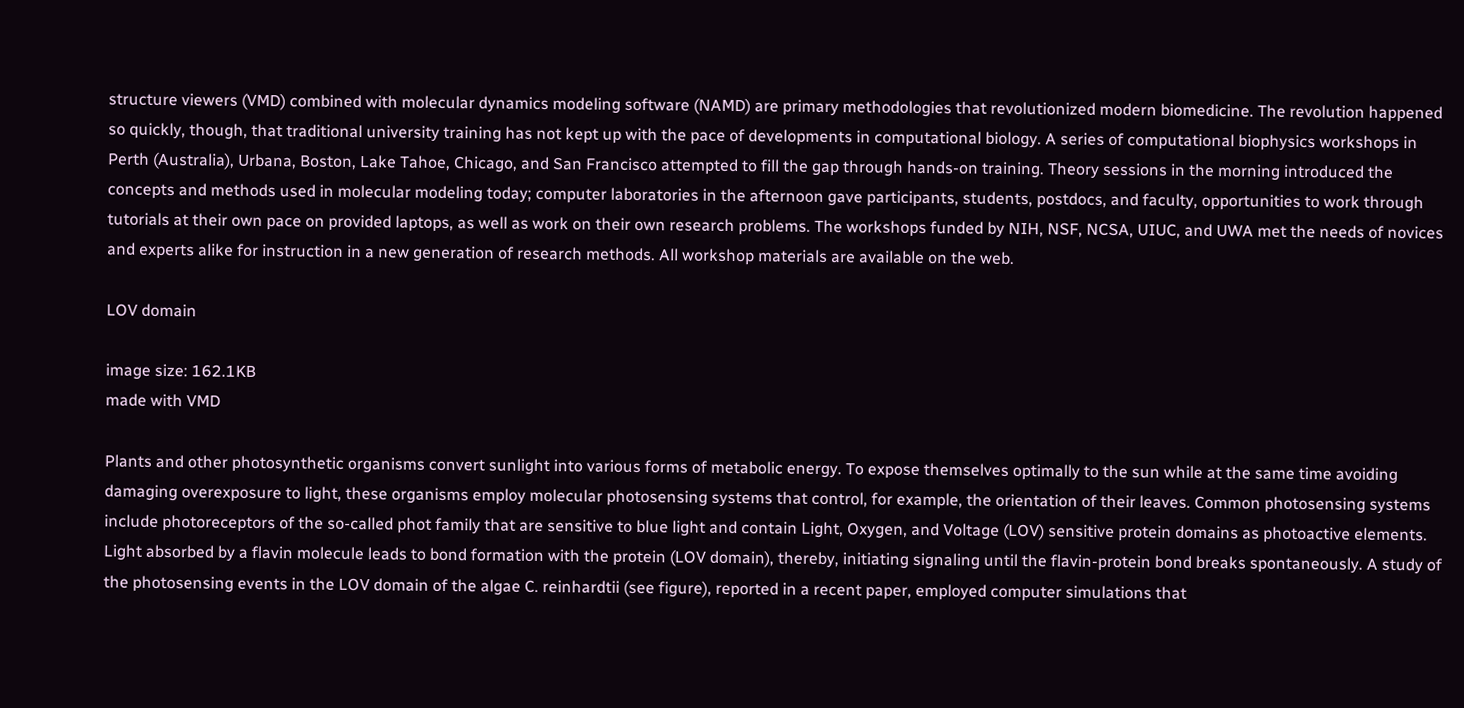structure viewers (VMD) combined with molecular dynamics modeling software (NAMD) are primary methodologies that revolutionized modern biomedicine. The revolution happened so quickly, though, that traditional university training has not kept up with the pace of developments in computational biology. A series of computational biophysics workshops in Perth (Australia), Urbana, Boston, Lake Tahoe, Chicago, and San Francisco attempted to fill the gap through hands-on training. Theory sessions in the morning introduced the concepts and methods used in molecular modeling today; computer laboratories in the afternoon gave participants, students, postdocs, and faculty, opportunities to work through tutorials at their own pace on provided laptops, as well as work on their own research problems. The workshops funded by NIH, NSF, NCSA, UIUC, and UWA met the needs of novices and experts alike for instruction in a new generation of research methods. All workshop materials are available on the web.

LOV domain

image size: 162.1KB
made with VMD

Plants and other photosynthetic organisms convert sunlight into various forms of metabolic energy. To expose themselves optimally to the sun while at the same time avoiding damaging overexposure to light, these organisms employ molecular photosensing systems that control, for example, the orientation of their leaves. Common photosensing systems include photoreceptors of the so-called phot family that are sensitive to blue light and contain Light, Oxygen, and Voltage (LOV) sensitive protein domains as photoactive elements. Light absorbed by a flavin molecule leads to bond formation with the protein (LOV domain), thereby, initiating signaling until the flavin-protein bond breaks spontaneously. A study of the photosensing events in the LOV domain of the algae C. reinhardtii (see figure), reported in a recent paper, employed computer simulations that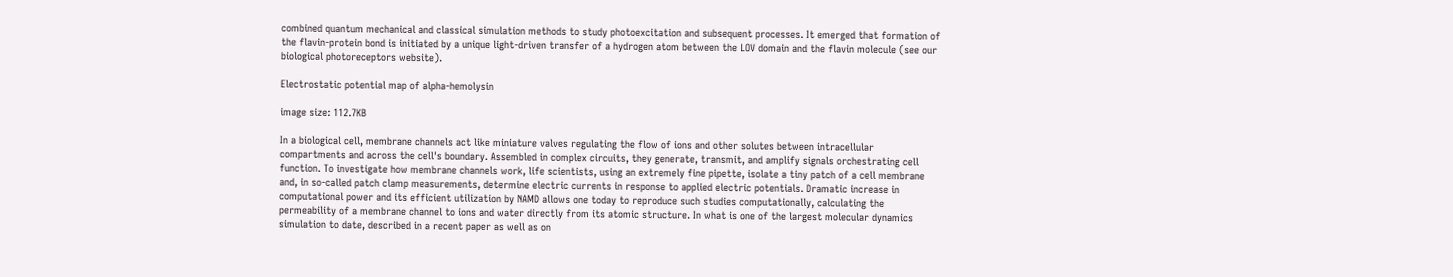combined quantum mechanical and classical simulation methods to study photoexcitation and subsequent processes. It emerged that formation of the flavin-protein bond is initiated by a unique light-driven transfer of a hydrogen atom between the LOV domain and the flavin molecule (see our biological photoreceptors website).

Electrostatic potential map of alpha-hemolysin

image size: 112.7KB

In a biological cell, membrane channels act like miniature valves regulating the flow of ions and other solutes between intracellular compartments and across the cell's boundary. Assembled in complex circuits, they generate, transmit, and amplify signals orchestrating cell function. To investigate how membrane channels work, life scientists, using an extremely fine pipette, isolate a tiny patch of a cell membrane and, in so-called patch clamp measurements, determine electric currents in response to applied electric potentials. Dramatic increase in computational power and its efficient utilization by NAMD allows one today to reproduce such studies computationally, calculating the permeability of a membrane channel to ions and water directly from its atomic structure. In what is one of the largest molecular dynamics simulation to date, described in a recent paper as well as on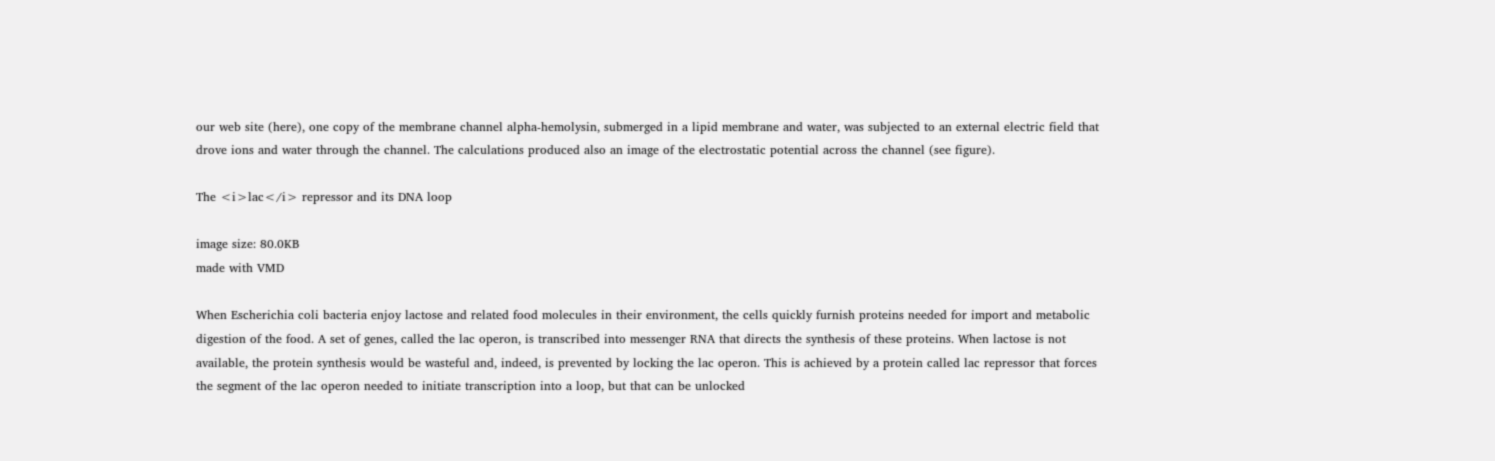our web site (here), one copy of the membrane channel alpha-hemolysin, submerged in a lipid membrane and water, was subjected to an external electric field that drove ions and water through the channel. The calculations produced also an image of the electrostatic potential across the channel (see figure).

The <i>lac</i> repressor and its DNA loop

image size: 80.0KB
made with VMD

When Escherichia coli bacteria enjoy lactose and related food molecules in their environment, the cells quickly furnish proteins needed for import and metabolic digestion of the food. A set of genes, called the lac operon, is transcribed into messenger RNA that directs the synthesis of these proteins. When lactose is not available, the protein synthesis would be wasteful and, indeed, is prevented by locking the lac operon. This is achieved by a protein called lac repressor that forces the segment of the lac operon needed to initiate transcription into a loop, but that can be unlocked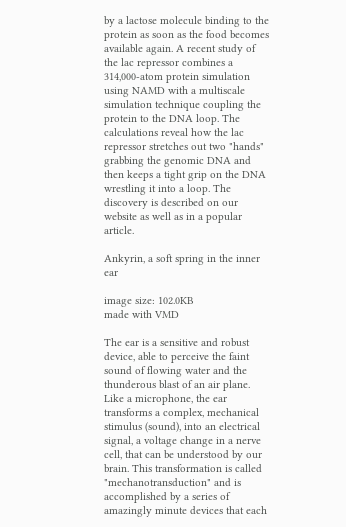by a lactose molecule binding to the protein as soon as the food becomes available again. A recent study of the lac repressor combines a 314,000-atom protein simulation using NAMD with a multiscale simulation technique coupling the protein to the DNA loop. The calculations reveal how the lac repressor stretches out two "hands" grabbing the genomic DNA and then keeps a tight grip on the DNA wrestling it into a loop. The discovery is described on our website as well as in a popular article.

Ankyrin, a soft spring in the inner ear

image size: 102.0KB
made with VMD

The ear is a sensitive and robust device, able to perceive the faint sound of flowing water and the thunderous blast of an air plane. Like a microphone, the ear transforms a complex, mechanical stimulus (sound), into an electrical signal, a voltage change in a nerve cell, that can be understood by our brain. This transformation is called "mechanotransduction" and is accomplished by a series of amazingly minute devices that each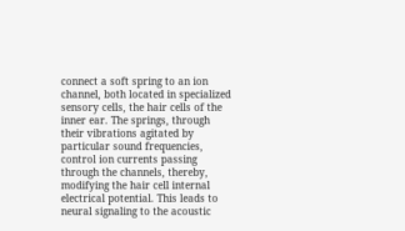connect a soft spring to an ion channel, both located in specialized sensory cells, the hair cells of the inner ear. The springs, through their vibrations agitated by particular sound frequencies, control ion currents passing through the channels, thereby, modifying the hair cell internal electrical potential. This leads to neural signaling to the acoustic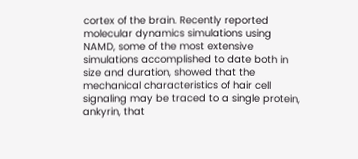cortex of the brain. Recently reported molecular dynamics simulations using NAMD, some of the most extensive simulations accomplished to date both in size and duration, showed that the mechanical characteristics of hair cell signaling may be traced to a single protein, ankyrin, that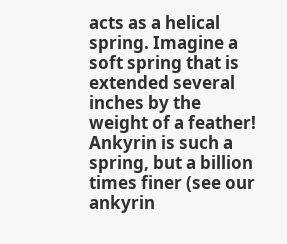acts as a helical spring. Imagine a soft spring that is extended several inches by the weight of a feather! Ankyrin is such a spring, but a billion times finer (see our ankyrin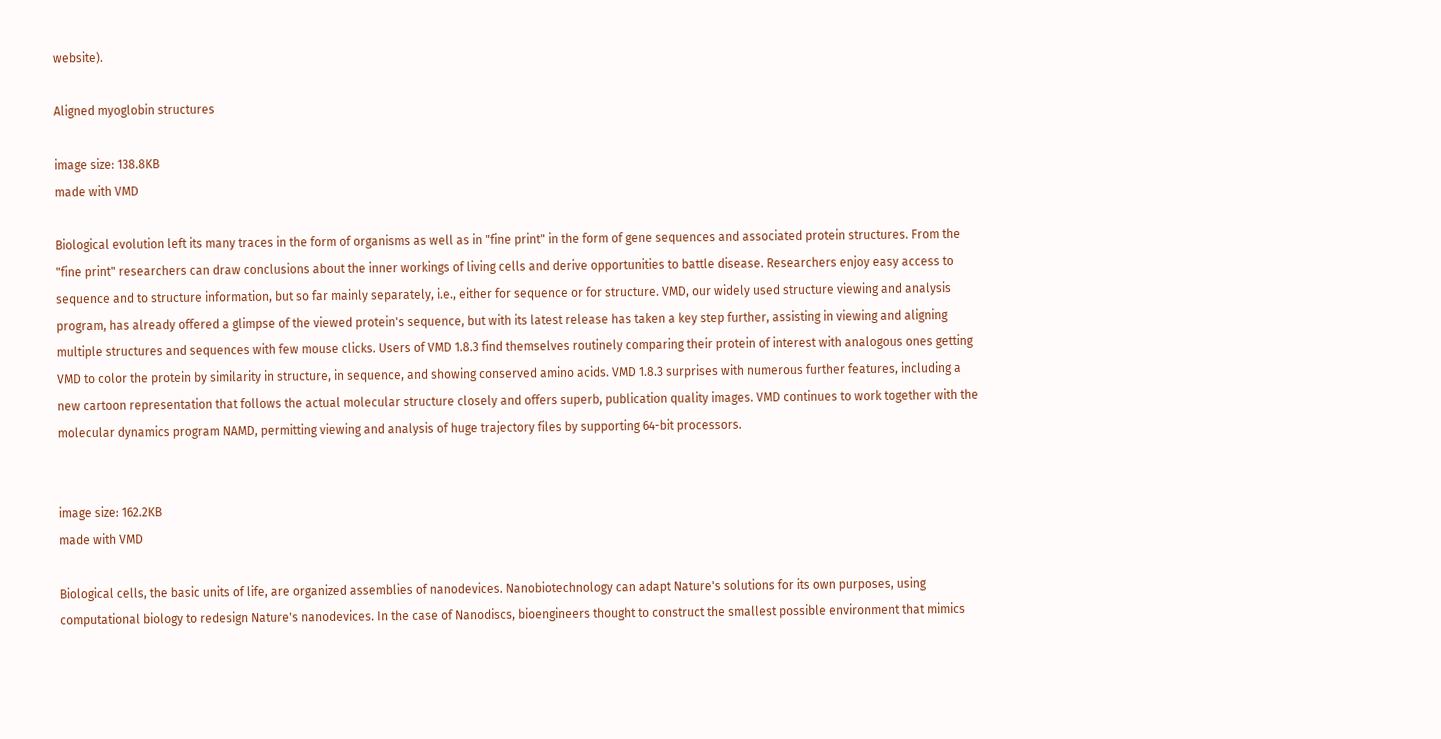website).

Aligned myoglobin structures

image size: 138.8KB
made with VMD

Biological evolution left its many traces in the form of organisms as well as in "fine print" in the form of gene sequences and associated protein structures. From the "fine print" researchers can draw conclusions about the inner workings of living cells and derive opportunities to battle disease. Researchers enjoy easy access to sequence and to structure information, but so far mainly separately, i.e., either for sequence or for structure. VMD, our widely used structure viewing and analysis program, has already offered a glimpse of the viewed protein's sequence, but with its latest release has taken a key step further, assisting in viewing and aligning multiple structures and sequences with few mouse clicks. Users of VMD 1.8.3 find themselves routinely comparing their protein of interest with analogous ones getting VMD to color the protein by similarity in structure, in sequence, and showing conserved amino acids. VMD 1.8.3 surprises with numerous further features, including a new cartoon representation that follows the actual molecular structure closely and offers superb, publication quality images. VMD continues to work together with the molecular dynamics program NAMD, permitting viewing and analysis of huge trajectory files by supporting 64-bit processors.


image size: 162.2KB
made with VMD

Biological cells, the basic units of life, are organized assemblies of nanodevices. Nanobiotechnology can adapt Nature's solutions for its own purposes, using computational biology to redesign Nature's nanodevices. In the case of Nanodiscs, bioengineers thought to construct the smallest possible environment that mimics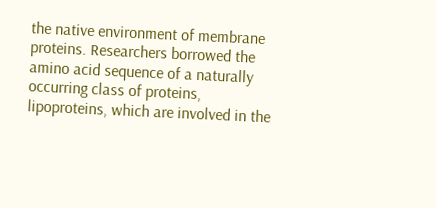the native environment of membrane proteins. Researchers borrowed the amino acid sequence of a naturally occurring class of proteins, lipoproteins, which are involved in the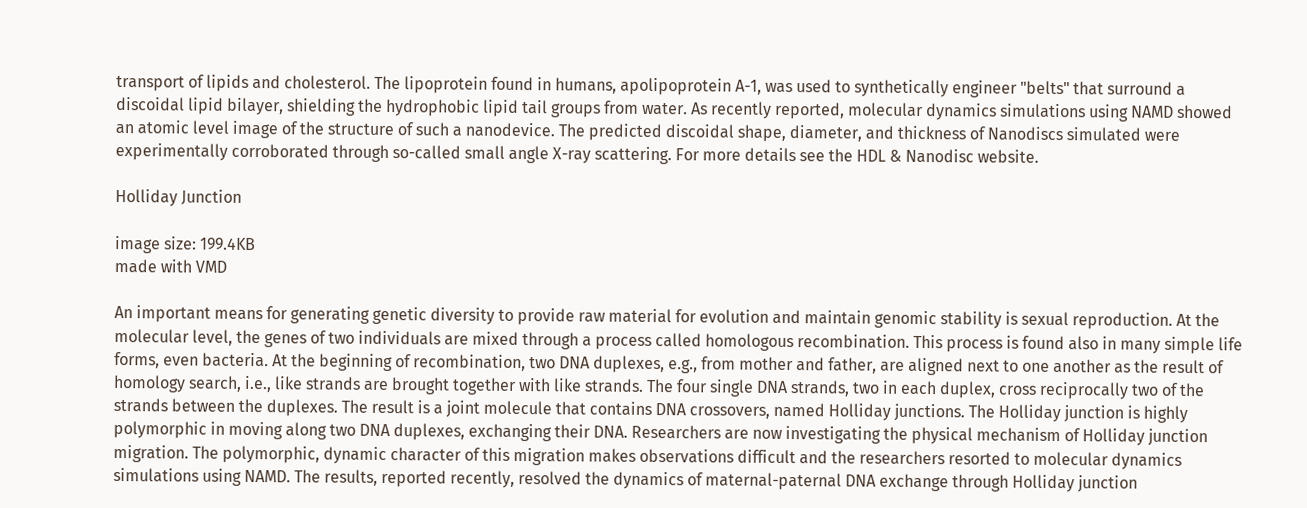transport of lipids and cholesterol. The lipoprotein found in humans, apolipoprotein A-1, was used to synthetically engineer "belts" that surround a discoidal lipid bilayer, shielding the hydrophobic lipid tail groups from water. As recently reported, molecular dynamics simulations using NAMD showed an atomic level image of the structure of such a nanodevice. The predicted discoidal shape, diameter, and thickness of Nanodiscs simulated were experimentally corroborated through so-called small angle X-ray scattering. For more details see the HDL & Nanodisc website.

Holliday Junction

image size: 199.4KB
made with VMD

An important means for generating genetic diversity to provide raw material for evolution and maintain genomic stability is sexual reproduction. At the molecular level, the genes of two individuals are mixed through a process called homologous recombination. This process is found also in many simple life forms, even bacteria. At the beginning of recombination, two DNA duplexes, e.g., from mother and father, are aligned next to one another as the result of homology search, i.e., like strands are brought together with like strands. The four single DNA strands, two in each duplex, cross reciprocally two of the strands between the duplexes. The result is a joint molecule that contains DNA crossovers, named Holliday junctions. The Holliday junction is highly polymorphic in moving along two DNA duplexes, exchanging their DNA. Researchers are now investigating the physical mechanism of Holliday junction migration. The polymorphic, dynamic character of this migration makes observations difficult and the researchers resorted to molecular dynamics simulations using NAMD. The results, reported recently, resolved the dynamics of maternal-paternal DNA exchange through Holliday junction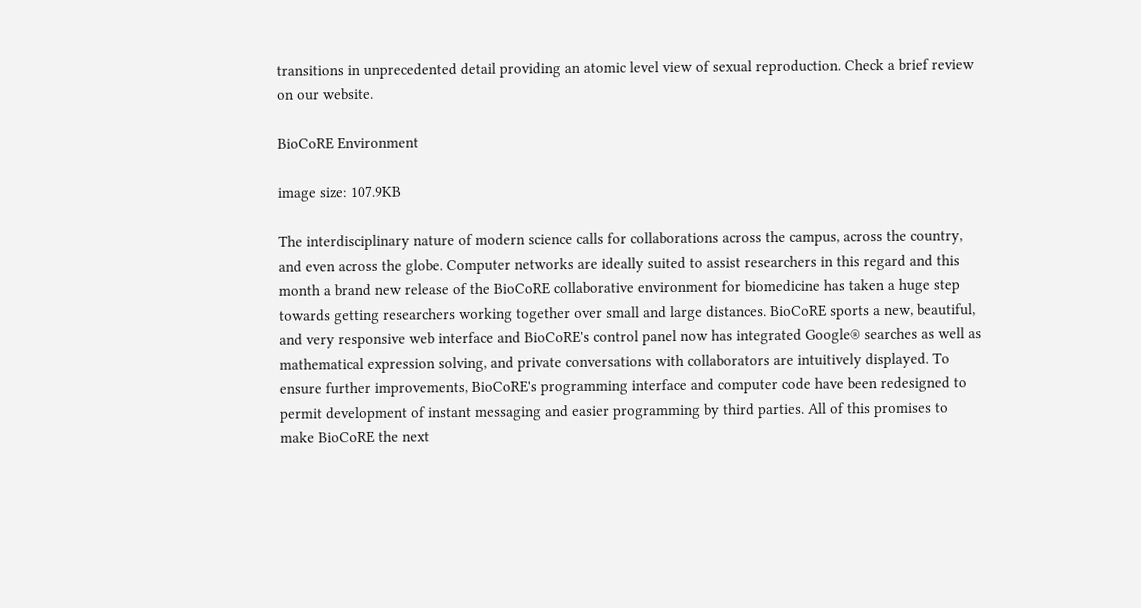transitions in unprecedented detail providing an atomic level view of sexual reproduction. Check a brief review on our website.

BioCoRE Environment

image size: 107.9KB

The interdisciplinary nature of modern science calls for collaborations across the campus, across the country, and even across the globe. Computer networks are ideally suited to assist researchers in this regard and this month a brand new release of the BioCoRE collaborative environment for biomedicine has taken a huge step towards getting researchers working together over small and large distances. BioCoRE sports a new, beautiful, and very responsive web interface and BioCoRE's control panel now has integrated Google® searches as well as mathematical expression solving, and private conversations with collaborators are intuitively displayed. To ensure further improvements, BioCoRE's programming interface and computer code have been redesigned to permit development of instant messaging and easier programming by third parties. All of this promises to make BioCoRE the next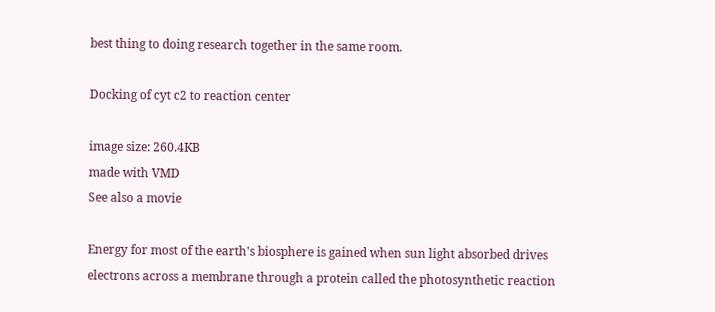best thing to doing research together in the same room.

Docking of cyt c2 to reaction center

image size: 260.4KB
made with VMD
See also a movie

Energy for most of the earth's biosphere is gained when sun light absorbed drives electrons across a membrane through a protein called the photosynthetic reaction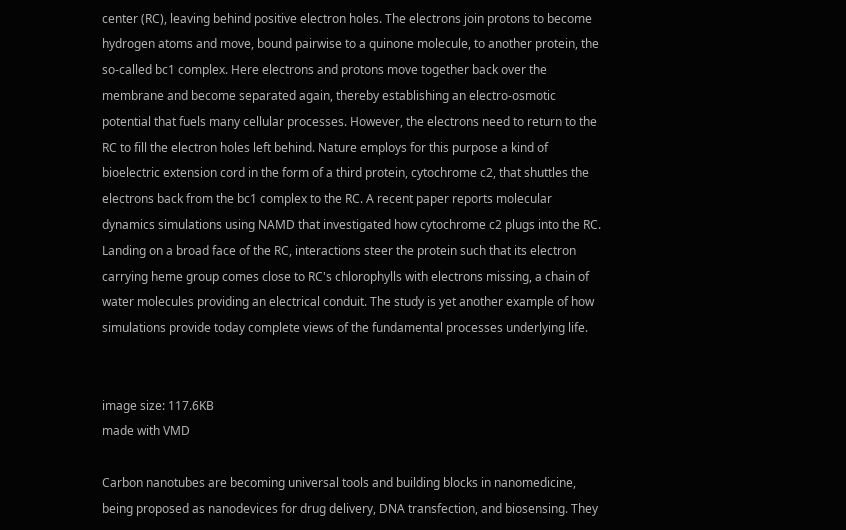center (RC), leaving behind positive electron holes. The electrons join protons to become hydrogen atoms and move, bound pairwise to a quinone molecule, to another protein, the so-called bc1 complex. Here electrons and protons move together back over the membrane and become separated again, thereby establishing an electro-osmotic potential that fuels many cellular processes. However, the electrons need to return to the RC to fill the electron holes left behind. Nature employs for this purpose a kind of bioelectric extension cord in the form of a third protein, cytochrome c2, that shuttles the electrons back from the bc1 complex to the RC. A recent paper reports molecular dynamics simulations using NAMD that investigated how cytochrome c2 plugs into the RC. Landing on a broad face of the RC, interactions steer the protein such that its electron carrying heme group comes close to RC's chlorophylls with electrons missing, a chain of water molecules providing an electrical conduit. The study is yet another example of how simulations provide today complete views of the fundamental processes underlying life.


image size: 117.6KB
made with VMD

Carbon nanotubes are becoming universal tools and building blocks in nanomedicine, being proposed as nanodevices for drug delivery, DNA transfection, and biosensing. They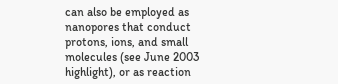can also be employed as nanopores that conduct protons, ions, and small molecules (see June 2003 highlight), or as reaction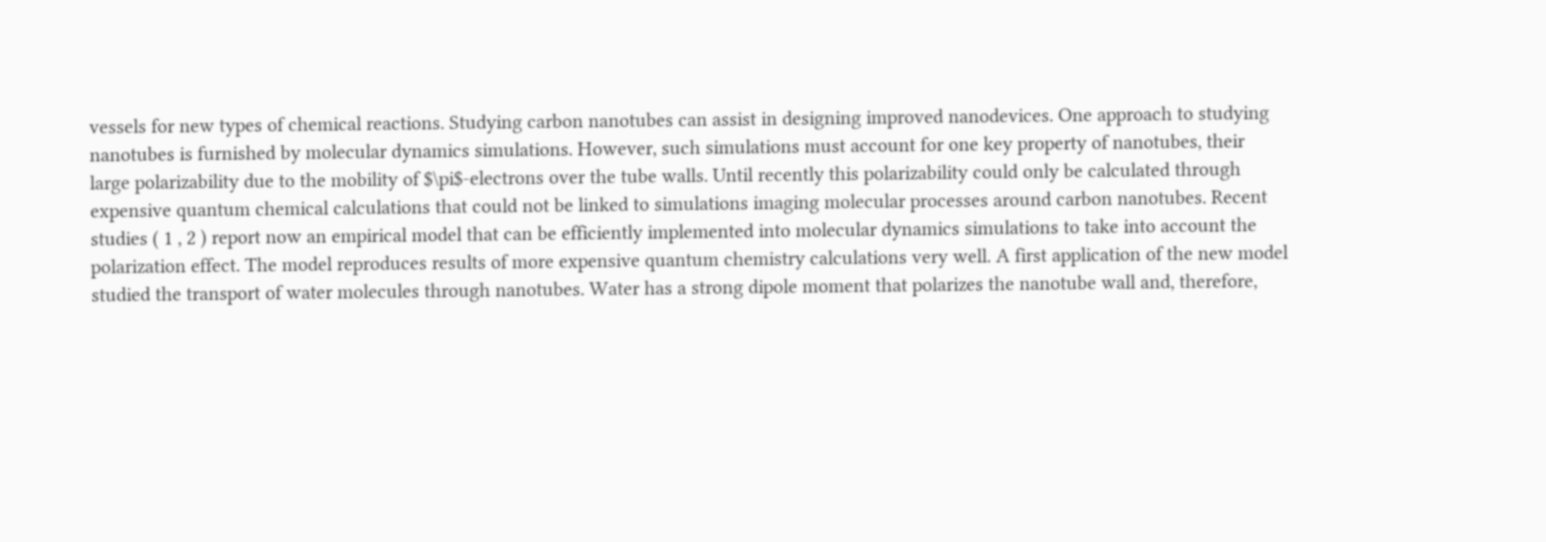vessels for new types of chemical reactions. Studying carbon nanotubes can assist in designing improved nanodevices. One approach to studying nanotubes is furnished by molecular dynamics simulations. However, such simulations must account for one key property of nanotubes, their large polarizability due to the mobility of $\pi$-electrons over the tube walls. Until recently this polarizability could only be calculated through expensive quantum chemical calculations that could not be linked to simulations imaging molecular processes around carbon nanotubes. Recent studies ( 1 , 2 ) report now an empirical model that can be efficiently implemented into molecular dynamics simulations to take into account the polarization effect. The model reproduces results of more expensive quantum chemistry calculations very well. A first application of the new model studied the transport of water molecules through nanotubes. Water has a strong dipole moment that polarizes the nanotube wall and, therefore,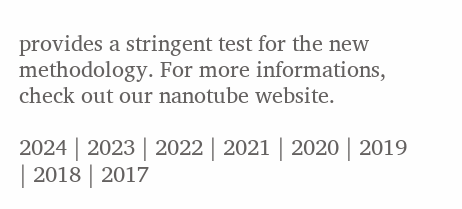provides a stringent test for the new methodology. For more informations, check out our nanotube website.

2024 | 2023 | 2022 | 2021 | 2020 | 2019 | 2018 | 2017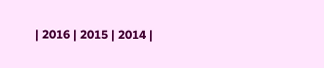| 2016 | 2015 | 2014 |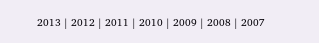2013 | 2012 | 2011 | 2010 | 2009 | 2008 | 2007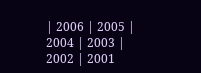| 2006 | 2005 | 2004 | 2003 | 2002 | 2001